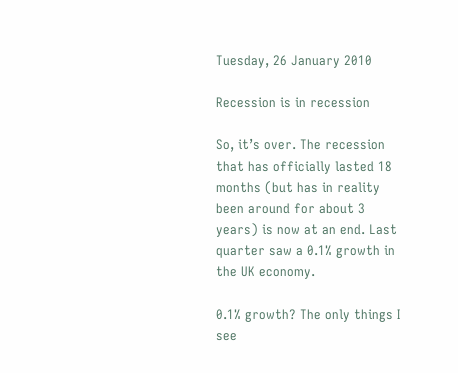Tuesday, 26 January 2010

Recession is in recession

So, it’s over. The recession that has officially lasted 18 months (but has in reality been around for about 3 years) is now at an end. Last quarter saw a 0.1% growth in the UK economy.

0.1% growth? The only things I see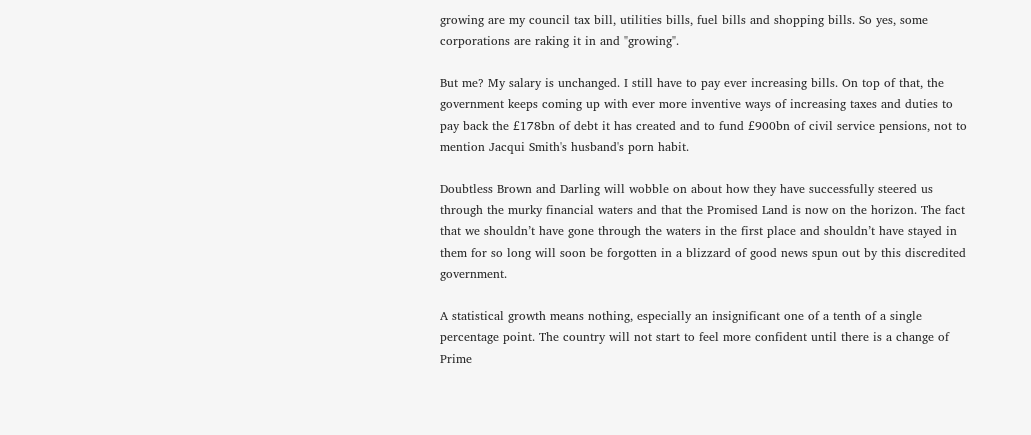growing are my council tax bill, utilities bills, fuel bills and shopping bills. So yes, some corporations are raking it in and "growing".

But me? My salary is unchanged. I still have to pay ever increasing bills. On top of that, the government keeps coming up with ever more inventive ways of increasing taxes and duties to pay back the £178bn of debt it has created and to fund £900bn of civil service pensions, not to mention Jacqui Smith's husband's porn habit.

Doubtless Brown and Darling will wobble on about how they have successfully steered us through the murky financial waters and that the Promised Land is now on the horizon. The fact that we shouldn’t have gone through the waters in the first place and shouldn’t have stayed in them for so long will soon be forgotten in a blizzard of good news spun out by this discredited government.

A statistical growth means nothing, especially an insignificant one of a tenth of a single percentage point. The country will not start to feel more confident until there is a change of Prime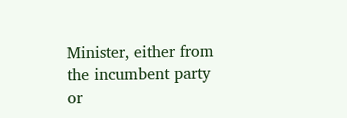Minister, either from the incumbent party or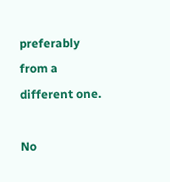preferably from a different one.

No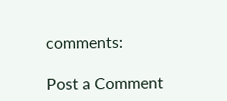comments:

Post a Comment